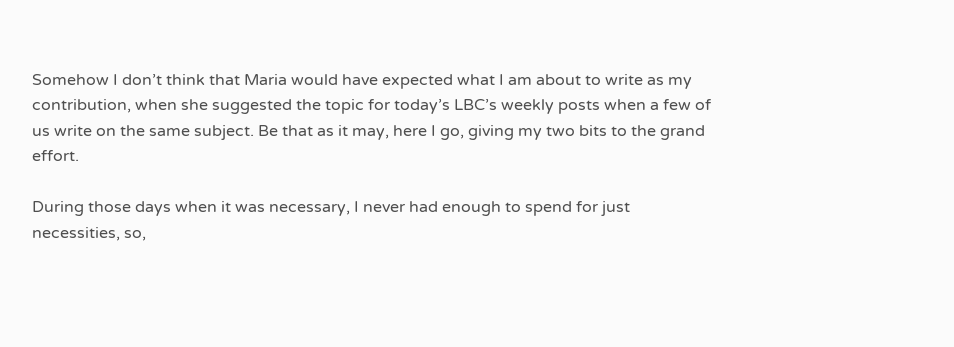Somehow I don’t think that Maria would have expected what I am about to write as my contribution, when she suggested the topic for today’s LBC’s weekly posts when a few of us write on the same subject. Be that as it may, here I go, giving my two bits to the grand effort.

During those days when it was necessary, I never had enough to spend for just necessities, so,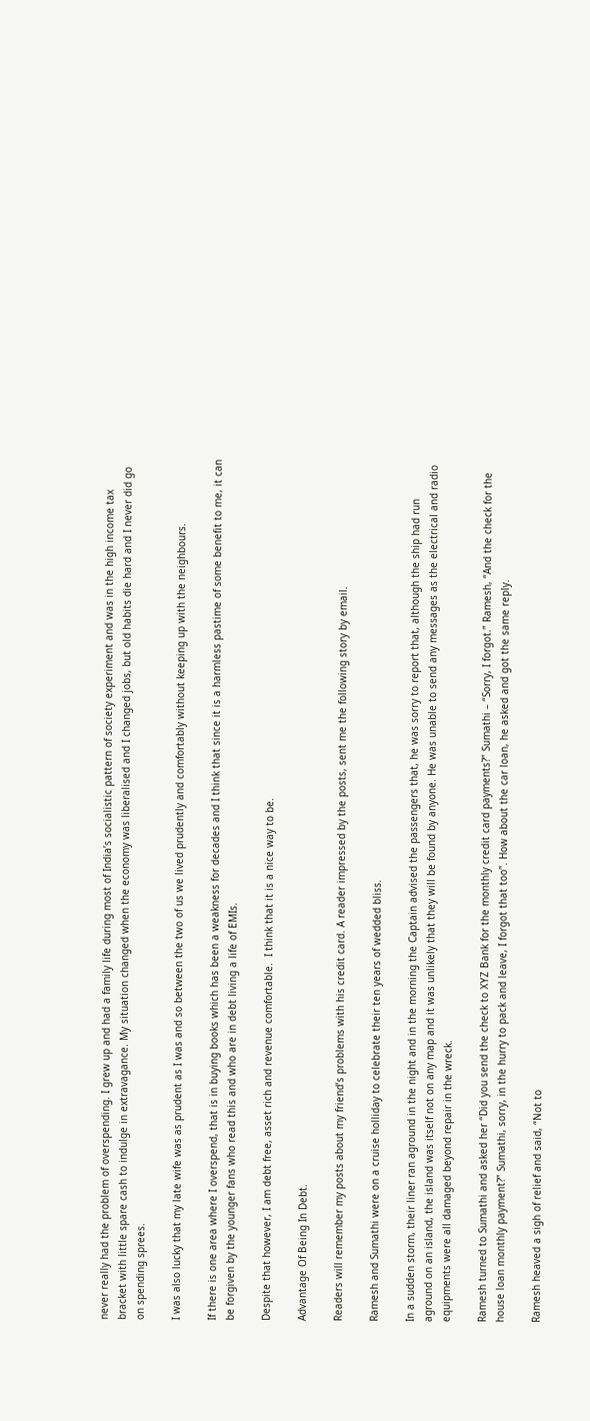never really had the problem of overspending. I grew up and had a family life during most of India’s socialistic pattern of society experiment and was in the high income tax bracket with little spare cash to indulge in extravagance. My situation changed when the economy was liberalised and I changed jobs, but old habits die hard and I never did go on spending sprees.

I was also lucky that my late wife was as prudent as I was and so between the two of us we lived prudently and comfortably without keeping up with the neighbours.

If there is one area where I overspend, that is in buying books which has been a weakness for decades and I think that since it is a harmless pastime of some benefit to me, it can be forgiven by the younger fans who read this and who are in debt living a life of EMIs.

Despite that however, I am debt free, asset rich and revenue comfortable.  I think that it is a nice way to be.

Advantage Of Being In Debt.

Readers will remember my posts about my friend’s problems with his credit card. A reader impressed by the posts, sent me the following story by email.

Ramesh and Sumathi were on a cruise holliday to celebrate their ten years of wedded bliss.

In a sudden storm, their liner ran aground in the night and in the morning the Captain advised the passengers that, he was sorry to report that, although the ship had run aground on an island, the island was itself not on any map and it was unlikely that they will be found by anyone. He was unable to send any messages as the electrical and radio equipments were all damaged beyond repair in the wreck.

Ramesh turned to Sumathi and asked her “Did you send the check to XYZ Bank for the monthly credit card payments?” Sumathi – “Sorry, I forgot.” Ramesh, “And the check for the house loan monthly payment?” Sumathi, sorry, in the hurry to pack and leave, I forgot that too”. How about the car loan, he asked and got the same reply.

Ramesh heaved a sigh of relief and said, “Not to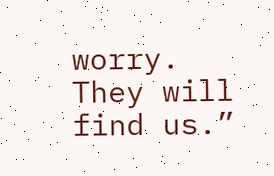worry. They will find us.”